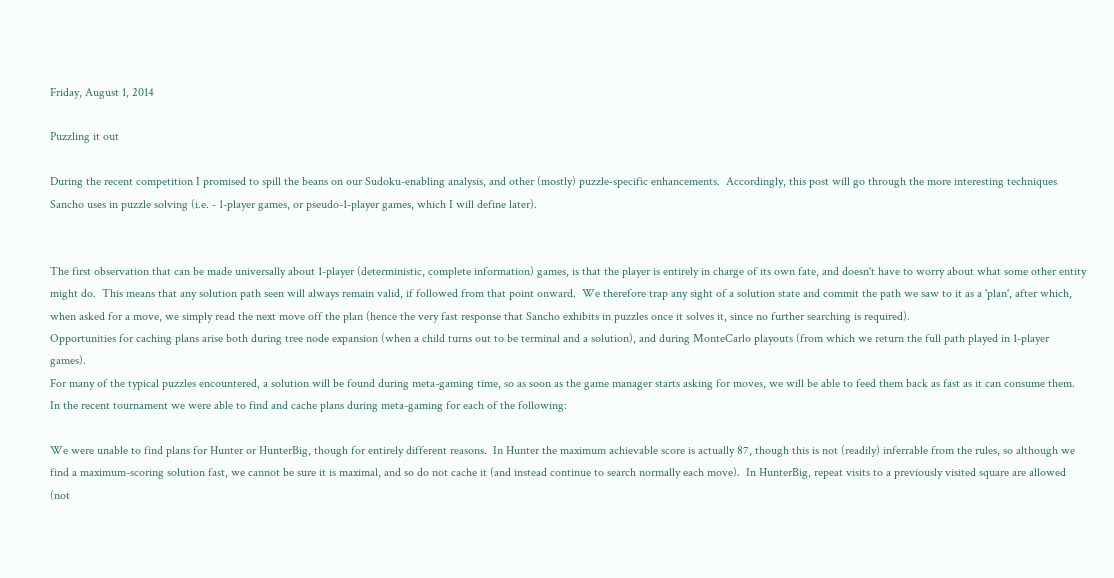Friday, August 1, 2014

Puzzling it out

During the recent competition I promised to spill the beans on our Sudoku-enabling analysis, and other (mostly) puzzle-specific enhancements.  Accordingly, this post will go through the more interesting techniques Sancho uses in puzzle solving (i.e. - 1-player games, or pseudo-1-player games, which I will define later).


The first observation that can be made universally about 1-player (deterministic, complete information) games, is that the player is entirely in charge of its own fate, and doesn't have to worry about what some other entity might do.  This means that any solution path seen will always remain valid, if followed from that point onward.  We therefore trap any sight of a solution state and commit the path we saw to it as a 'plan', after which, when asked for a move, we simply read the next move off the plan (hence the very fast response that Sancho exhibits in puzzles once it solves it, since no further searching is required).
Opportunities for caching plans arise both during tree node expansion (when a child turns out to be terminal and a solution), and during MonteCarlo playouts (from which we return the full path played in 1-player games).
For many of the typical puzzles encountered, a solution will be found during meta-gaming time, so as soon as the game manager starts asking for moves, we will be able to feed them back as fast as it can consume them.  In the recent tournament we were able to find and cache plans during meta-gaming for each of the following:

We were unable to find plans for Hunter or HunterBig, though for entirely different reasons.  In Hunter the maximum achievable score is actually 87, though this is not (readily) inferrable from the rules, so although we find a maximum-scoring solution fast, we cannot be sure it is maximal, and so do not cache it (and instead continue to search normally each move).  In HunterBig, repeat visits to a previously visited square are allowed (not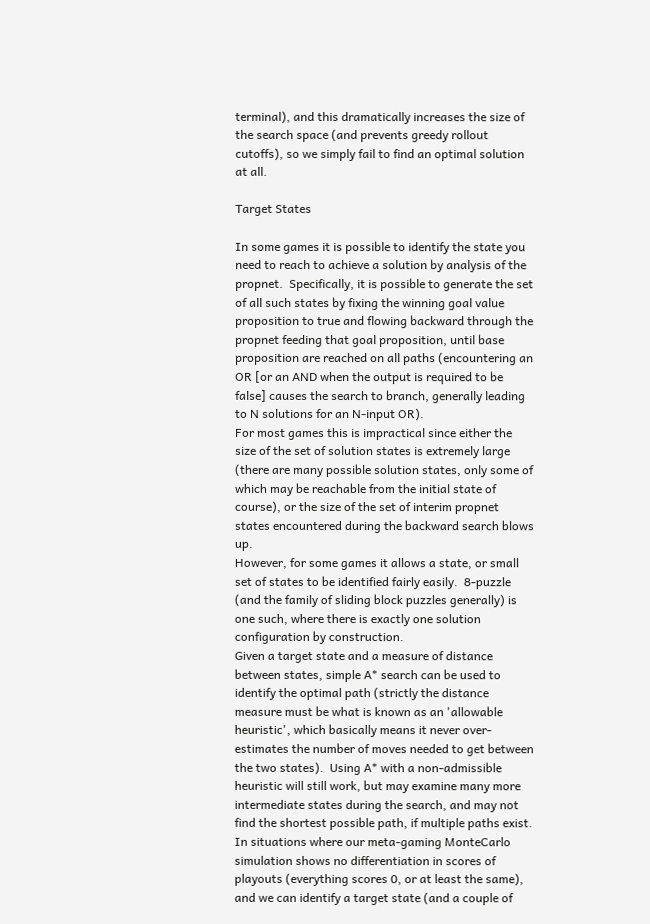terminal), and this dramatically increases the size of the search space (and prevents greedy rollout cutoffs), so we simply fail to find an optimal solution at all.

Target States

In some games it is possible to identify the state you need to reach to achieve a solution by analysis of the propnet.  Specifically, it is possible to generate the set of all such states by fixing the winning goal value proposition to true and flowing backward through the propnet feeding that goal proposition, until base proposition are reached on all paths (encountering an OR [or an AND when the output is required to be false] causes the search to branch, generally leading to N solutions for an N-input OR).
For most games this is impractical since either the size of the set of solution states is extremely large (there are many possible solution states, only some of which may be reachable from the initial state of course), or the size of the set of interim propnet states encountered during the backward search blows up.
However, for some games it allows a state, or small set of states to be identified fairly easily.  8-puzzle (and the family of sliding block puzzles generally) is one such, where there is exactly one solution configuration by construction.
Given a target state and a measure of distance between states, simple A* search can be used to identify the optimal path (strictly the distance measure must be what is known as an 'allowable heuristic', which basically means it never over-estimates the number of moves needed to get between the two states).  Using A* with a non-admissible heuristic will still work, but may examine many more intermediate states during the search, and may not find the shortest possible path, if multiple paths exist.
In situations where our meta-gaming MonteCarlo simulation shows no differentiation in scores of playouts (everything scores 0, or at least the same), and we can identify a target state (and a couple of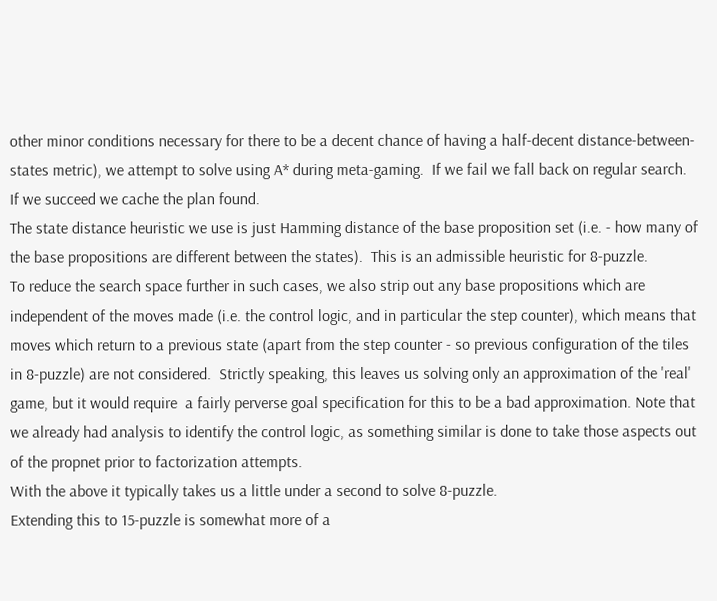other minor conditions necessary for there to be a decent chance of having a half-decent distance-between-states metric), we attempt to solve using A* during meta-gaming.  If we fail we fall back on regular search.  If we succeed we cache the plan found.
The state distance heuristic we use is just Hamming distance of the base proposition set (i.e. - how many of the base propositions are different between the states).  This is an admissible heuristic for 8-puzzle.
To reduce the search space further in such cases, we also strip out any base propositions which are independent of the moves made (i.e. the control logic, and in particular the step counter), which means that moves which return to a previous state (apart from the step counter - so previous configuration of the tiles in 8-puzzle) are not considered.  Strictly speaking, this leaves us solving only an approximation of the 'real' game, but it would require  a fairly perverse goal specification for this to be a bad approximation. Note that we already had analysis to identify the control logic, as something similar is done to take those aspects out of the propnet prior to factorization attempts.
With the above it typically takes us a little under a second to solve 8-puzzle.
Extending this to 15-puzzle is somewhat more of a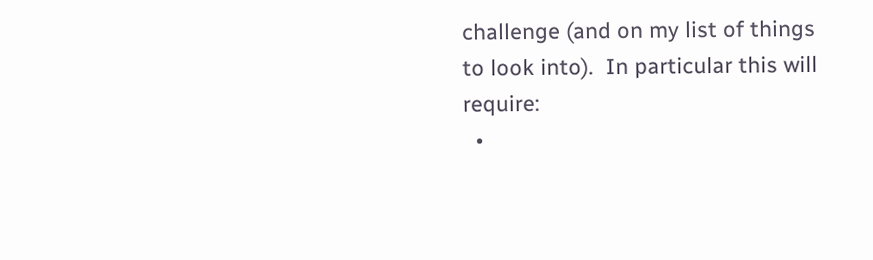challenge (and on my list of things to look into).  In particular this will require:
  •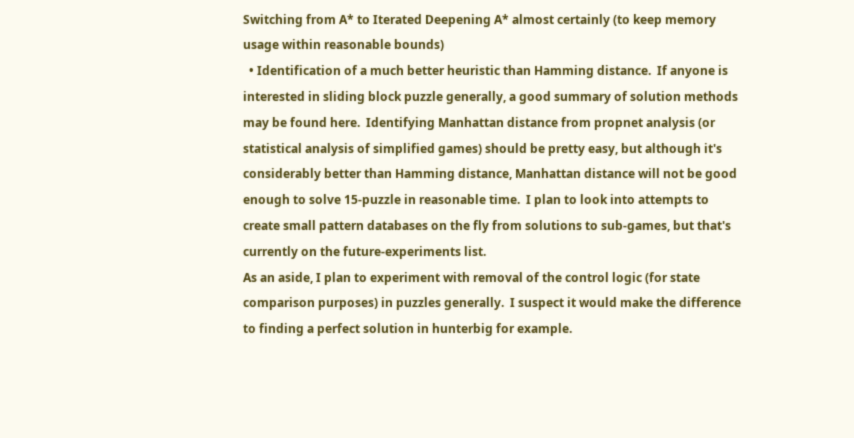Switching from A* to Iterated Deepening A* almost certainly (to keep memory usage within reasonable bounds)
  • Identification of a much better heuristic than Hamming distance.  If anyone is interested in sliding block puzzle generally, a good summary of solution methods may be found here.  Identifying Manhattan distance from propnet analysis (or statistical analysis of simplified games) should be pretty easy, but although it's considerably better than Hamming distance, Manhattan distance will not be good enough to solve 15-puzzle in reasonable time.  I plan to look into attempts to create small pattern databases on the fly from solutions to sub-games, but that's currently on the future-experiments list.
As an aside, I plan to experiment with removal of the control logic (for state comparison purposes) in puzzles generally.  I suspect it would make the difference to finding a perfect solution in hunterbig for example.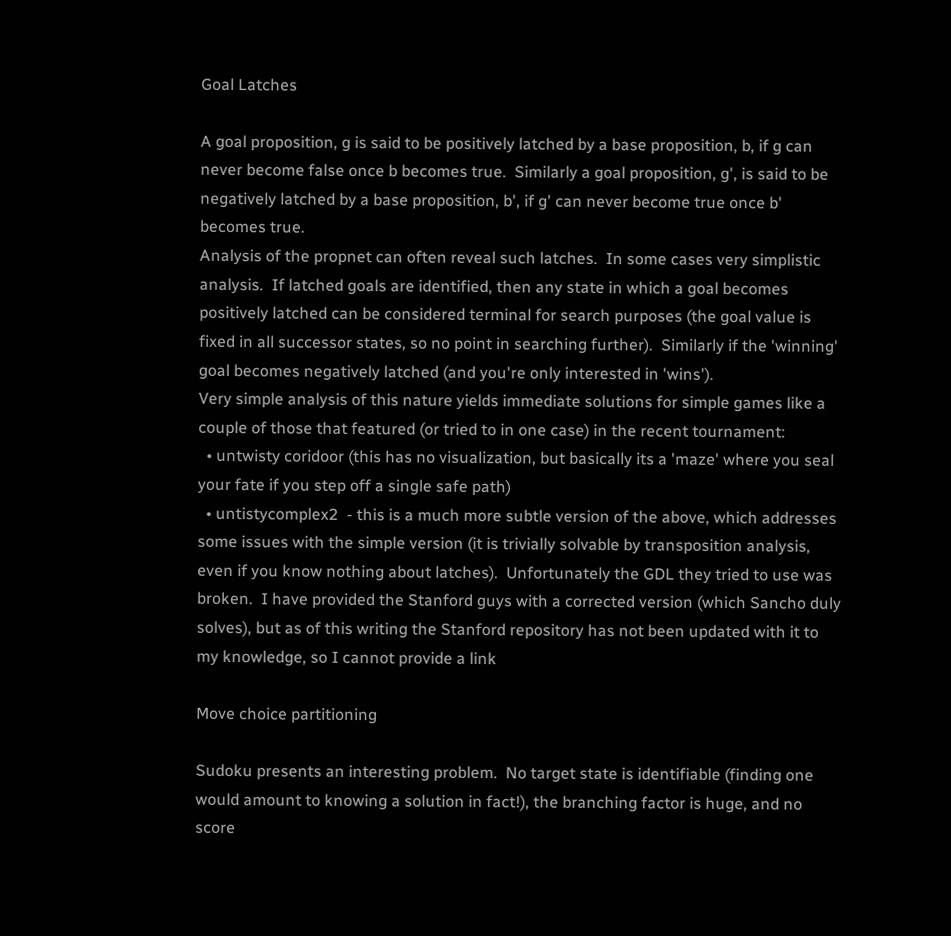Goal Latches

A goal proposition, g is said to be positively latched by a base proposition, b, if g can never become false once b becomes true.  Similarly a goal proposition, g', is said to be negatively latched by a base proposition, b', if g' can never become true once b' becomes true.
Analysis of the propnet can often reveal such latches.  In some cases very simplistic analysis.  If latched goals are identified, then any state in which a goal becomes positively latched can be considered terminal for search purposes (the goal value is fixed in all successor states, so no point in searching further).  Similarly if the 'winning' goal becomes negatively latched (and you're only interested in 'wins').
Very simple analysis of this nature yields immediate solutions for simple games like a couple of those that featured (or tried to in one case) in the recent tournament:
  • untwisty coridoor (this has no visualization, but basically its a 'maze' where you seal your fate if you step off a single safe path)
  • untistycomplex2  - this is a much more subtle version of the above, which addresses some issues with the simple version (it is trivially solvable by transposition analysis, even if you know nothing about latches).  Unfortunately the GDL they tried to use was broken.  I have provided the Stanford guys with a corrected version (which Sancho duly solves), but as of this writing the Stanford repository has not been updated with it to my knowledge, so I cannot provide a link

Move choice partitioning

Sudoku presents an interesting problem.  No target state is identifiable (finding one would amount to knowing a solution in fact!), the branching factor is huge, and no score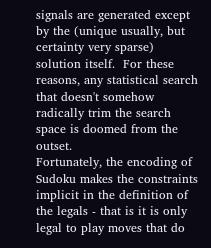signals are generated except by the (unique usually, but certainty very sparse) solution itself.  For these reasons, any statistical search that doesn't somehow radically trim the search space is doomed from the outset.
Fortunately, the encoding of Sudoku makes the constraints implicit in the definition of the legals - that is it is only legal to play moves that do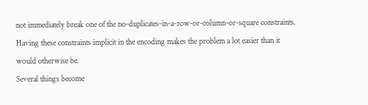not immediately break one of the no-duplicates-in-a-row-or-column-or-square constraints.  Having these constraints implicit in the encoding makes the problem a lot easier than it would otherwise be.
Several things become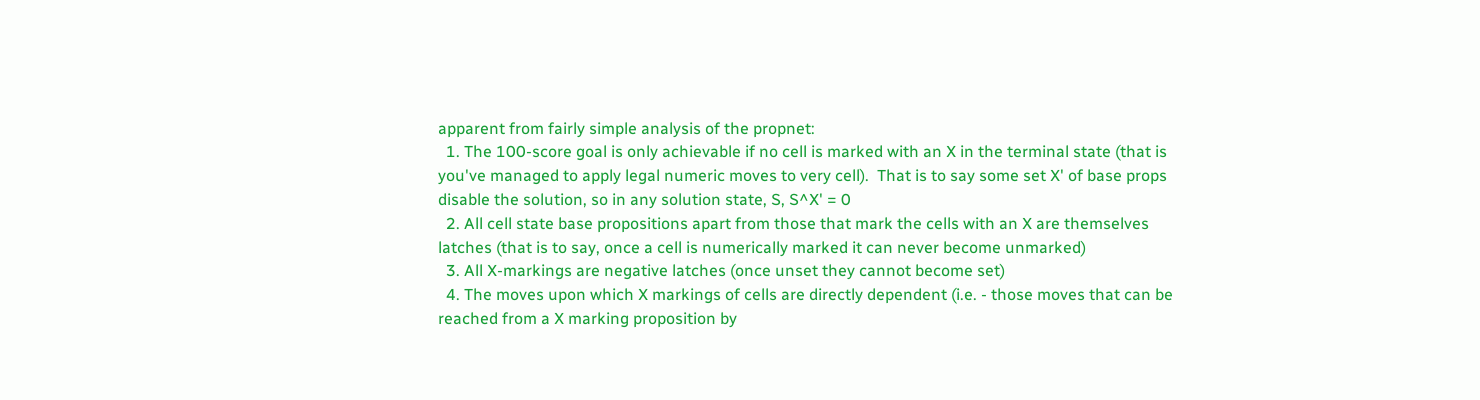apparent from fairly simple analysis of the propnet:
  1. The 100-score goal is only achievable if no cell is marked with an X in the terminal state (that is you've managed to apply legal numeric moves to very cell).  That is to say some set X' of base props disable the solution, so in any solution state, S, S^X' = 0
  2. All cell state base propositions apart from those that mark the cells with an X are themselves latches (that is to say, once a cell is numerically marked it can never become unmarked)
  3. All X-markings are negative latches (once unset they cannot become set)
  4. The moves upon which X markings of cells are directly dependent (i.e. - those moves that can be reached from a X marking proposition by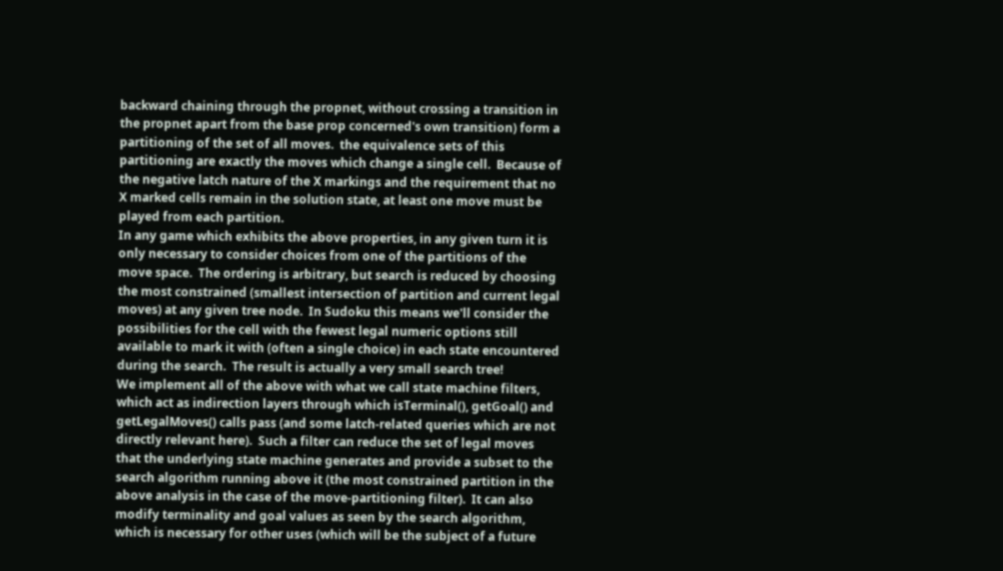backward chaining through the propnet, without crossing a transition in the propnet apart from the base prop concerned's own transition) form a partitioning of the set of all moves.  the equivalence sets of this partitioning are exactly the moves which change a single cell.  Because of the negative latch nature of the X markings and the requirement that no X marked cells remain in the solution state, at least one move must be played from each partition.
In any game which exhibits the above properties, in any given turn it is only necessary to consider choices from one of the partitions of the move space.  The ordering is arbitrary, but search is reduced by choosing the most constrained (smallest intersection of partition and current legal moves) at any given tree node.  In Sudoku this means we'll consider the possibilities for the cell with the fewest legal numeric options still available to mark it with (often a single choice) in each state encountered during the search.  The result is actually a very small search tree!
We implement all of the above with what we call state machine filters, which act as indirection layers through which isTerminal(), getGoal() and getLegalMoves() calls pass (and some latch-related queries which are not directly relevant here).  Such a filter can reduce the set of legal moves that the underlying state machine generates and provide a subset to the search algorithm running above it (the most constrained partition in the above analysis in the case of the move-partitioning filter).  It can also modify terminality and goal values as seen by the search algorithm, which is necessary for other uses (which will be the subject of a future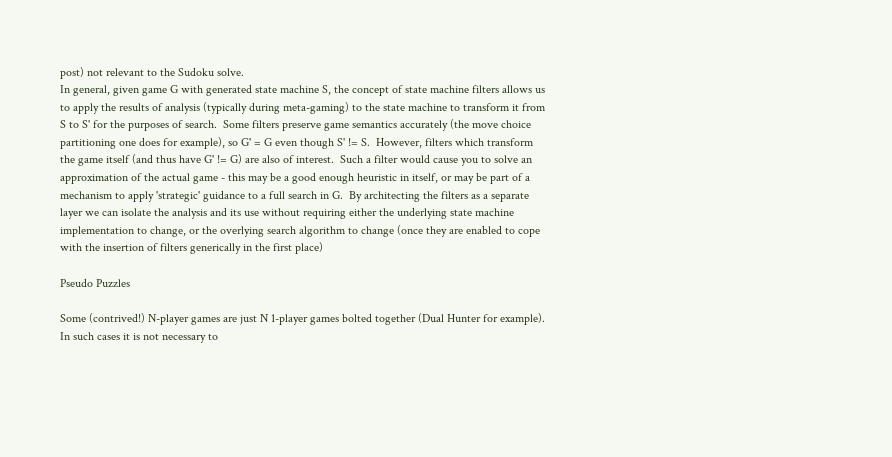post) not relevant to the Sudoku solve.
In general, given game G with generated state machine S, the concept of state machine filters allows us to apply the results of analysis (typically during meta-gaming) to the state machine to transform it from S to S' for the purposes of search.  Some filters preserve game semantics accurately (the move choice partitioning one does for example), so G' = G even though S' != S.  However, filters which transform the game itself (and thus have G' != G) are also of interest.  Such a filter would cause you to solve an approximation of the actual game - this may be a good enough heuristic in itself, or may be part of a mechanism to apply 'strategic' guidance to a full search in G.  By architecting the filters as a separate layer we can isolate the analysis and its use without requiring either the underlying state machine implementation to change, or the overlying search algorithm to change (once they are enabled to cope with the insertion of filters generically in the first place)

Pseudo Puzzles

Some (contrived!) N-player games are just N 1-player games bolted together (Dual Hunter for example).  In such cases it is not necessary to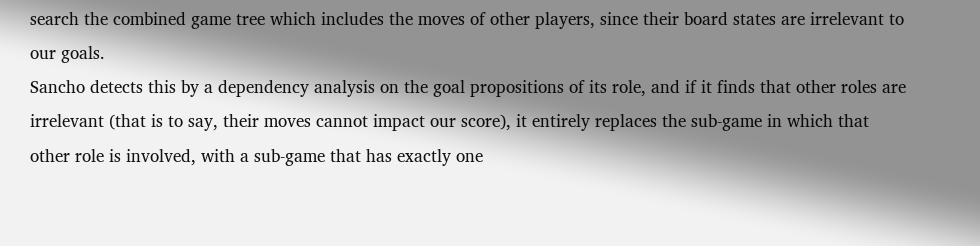search the combined game tree which includes the moves of other players, since their board states are irrelevant to our goals.
Sancho detects this by a dependency analysis on the goal propositions of its role, and if it finds that other roles are irrelevant (that is to say, their moves cannot impact our score), it entirely replaces the sub-game in which that other role is involved, with a sub-game that has exactly one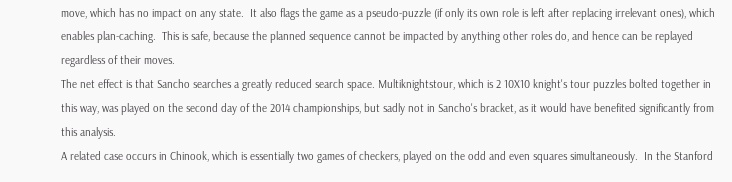move, which has no impact on any state.  It also flags the game as a pseudo-puzzle (if only its own role is left after replacing irrelevant ones), which enables plan-caching.  This is safe, because the planned sequence cannot be impacted by anything other roles do, and hence can be replayed regardless of their moves.
The net effect is that Sancho searches a greatly reduced search space. Multiknightstour, which is 2 10X10 knight's tour puzzles bolted together in this way, was played on the second day of the 2014 championships, but sadly not in Sancho's bracket, as it would have benefited significantly from this analysis.
A related case occurs in Chinook, which is essentially two games of checkers, played on the odd and even squares simultaneously.  In the Stanford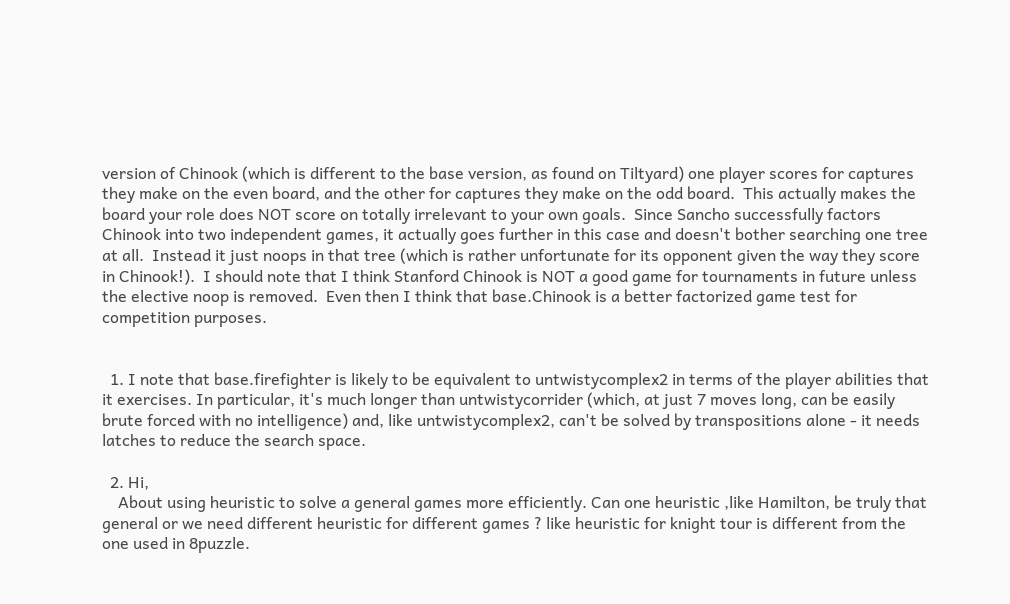version of Chinook (which is different to the base version, as found on Tiltyard) one player scores for captures they make on the even board, and the other for captures they make on the odd board.  This actually makes the board your role does NOT score on totally irrelevant to your own goals.  Since Sancho successfully factors Chinook into two independent games, it actually goes further in this case and doesn't bother searching one tree at all.  Instead it just noops in that tree (which is rather unfortunate for its opponent given the way they score in Chinook!).  I should note that I think Stanford Chinook is NOT a good game for tournaments in future unless the elective noop is removed.  Even then I think that base.Chinook is a better factorized game test for competition purposes.


  1. I note that base.firefighter is likely to be equivalent to untwistycomplex2 in terms of the player abilities that it exercises. In particular, it's much longer than untwistycorrider (which, at just 7 moves long, can be easily brute forced with no intelligence) and, like untwistycomplex2, can't be solved by transpositions alone - it needs latches to reduce the search space.

  2. Hi,
    About using heuristic to solve a general games more efficiently. Can one heuristic ,like Hamilton, be truly that general or we need different heuristic for different games ? like heuristic for knight tour is different from the one used in 8puzzle.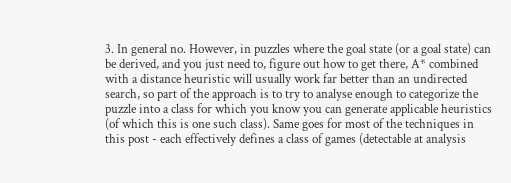3. In general no. However, in puzzles where the goal state (or a goal state) can be derived, and you just need to, figure out how to get there, A* combined with a distance heuristic will usually work far better than an undirected search, so part of the approach is to try to analyse enough to categorize the puzzle into a class for which you know you can generate applicable heuristics (of which this is one such class). Same goes for most of the techniques in this post - each effectively defines a class of games (detectable at analysis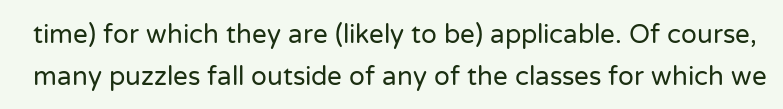time) for which they are (likely to be) applicable. Of course, many puzzles fall outside of any of the classes for which we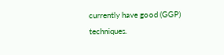currently have good (GGP) techniques.